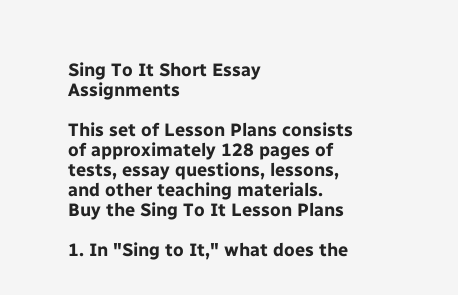Sing To It Short Essay Assignments

This set of Lesson Plans consists of approximately 128 pages of tests, essay questions, lessons, and other teaching materials.
Buy the Sing To It Lesson Plans

1. In "Sing to It," what does the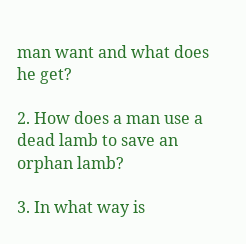man want and what does he get?

2. How does a man use a dead lamb to save an orphan lamb?

3. In what way is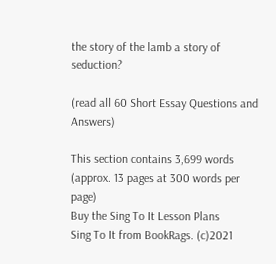the story of the lamb a story of seduction?

(read all 60 Short Essay Questions and Answers)

This section contains 3,699 words
(approx. 13 pages at 300 words per page)
Buy the Sing To It Lesson Plans
Sing To It from BookRags. (c)2021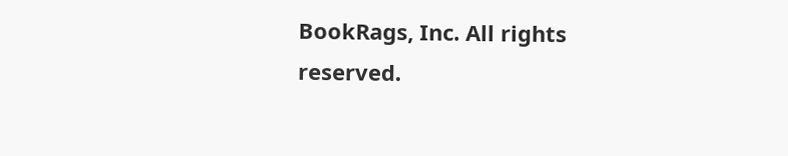BookRags, Inc. All rights reserved.